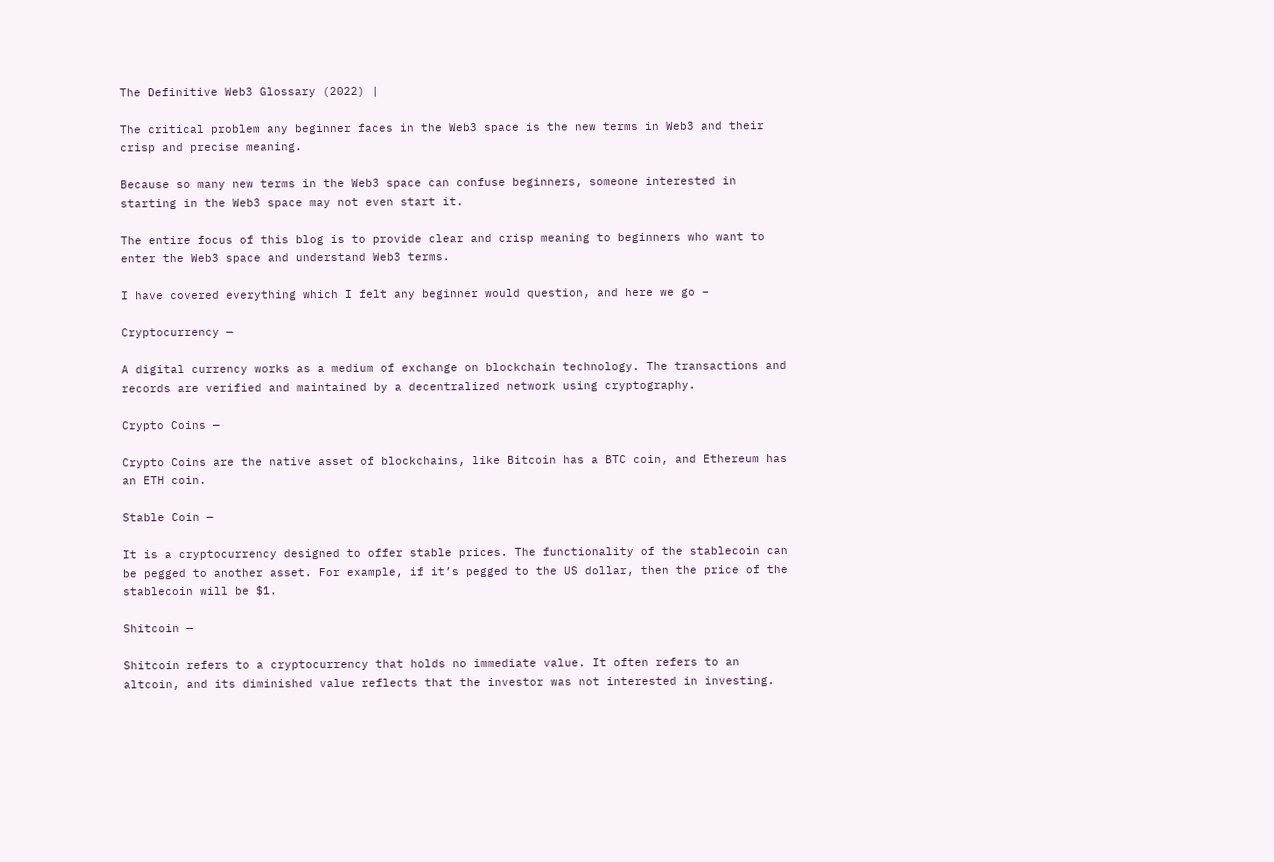The Definitive Web3 Glossary (2022) |

The critical problem any beginner faces in the Web3 space is the new terms in Web3 and their crisp and precise meaning.

Because so many new terms in the Web3 space can confuse beginners, someone interested in starting in the Web3 space may not even start it.

The entire focus of this blog is to provide clear and crisp meaning to beginners who want to enter the Web3 space and understand Web3 terms.

I have covered everything which I felt any beginner would question, and here we go –

Cryptocurrency —

A digital currency works as a medium of exchange on blockchain technology. The transactions and records are verified and maintained by a decentralized network using cryptography.

Crypto Coins —

Crypto Coins are the native asset of blockchains, like Bitcoin has a BTC coin, and Ethereum has an ETH coin.

Stable Coin —

It is a cryptocurrency designed to offer stable prices. The functionality of the stablecoin can be pegged to another asset. For example, if it’s pegged to the US dollar, then the price of the stablecoin will be $1.

Shitcoin —

Shitcoin refers to a cryptocurrency that holds no immediate value. It often refers to an altcoin, and its diminished value reflects that the investor was not interested in investing.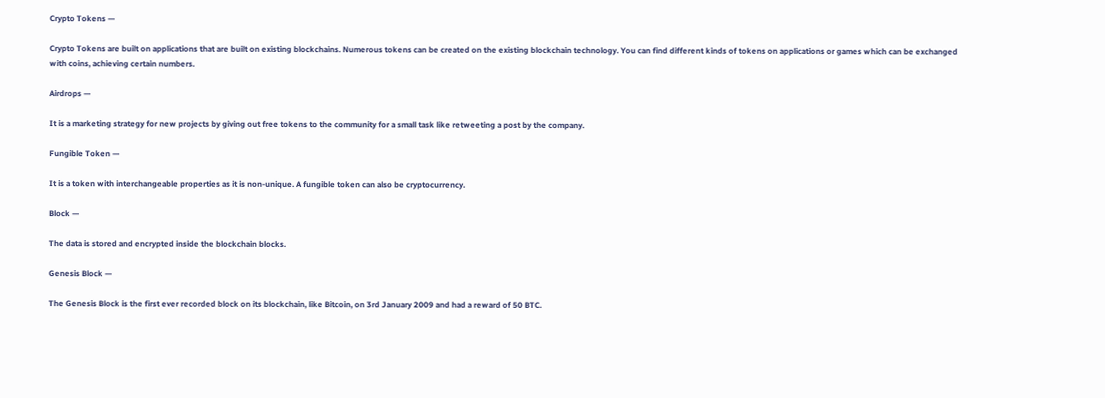Crypto Tokens —

Crypto Tokens are built on applications that are built on existing blockchains. Numerous tokens can be created on the existing blockchain technology. You can find different kinds of tokens on applications or games which can be exchanged with coins, achieving certain numbers.

Airdrops —

It is a marketing strategy for new projects by giving out free tokens to the community for a small task like retweeting a post by the company.

Fungible Token —

It is a token with interchangeable properties as it is non-unique. A fungible token can also be cryptocurrency.

Block —

The data is stored and encrypted inside the blockchain blocks.

Genesis Block —

The Genesis Block is the first ever recorded block on its blockchain, like Bitcoin, on 3rd January 2009 and had a reward of 50 BTC.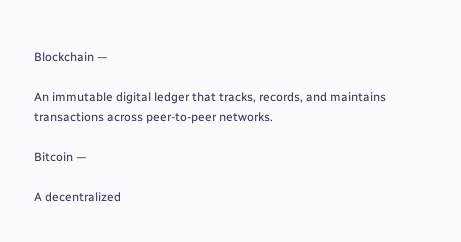Blockchain —

An immutable digital ledger that tracks, records, and maintains transactions across peer-to-peer networks.

Bitcoin —

A decentralized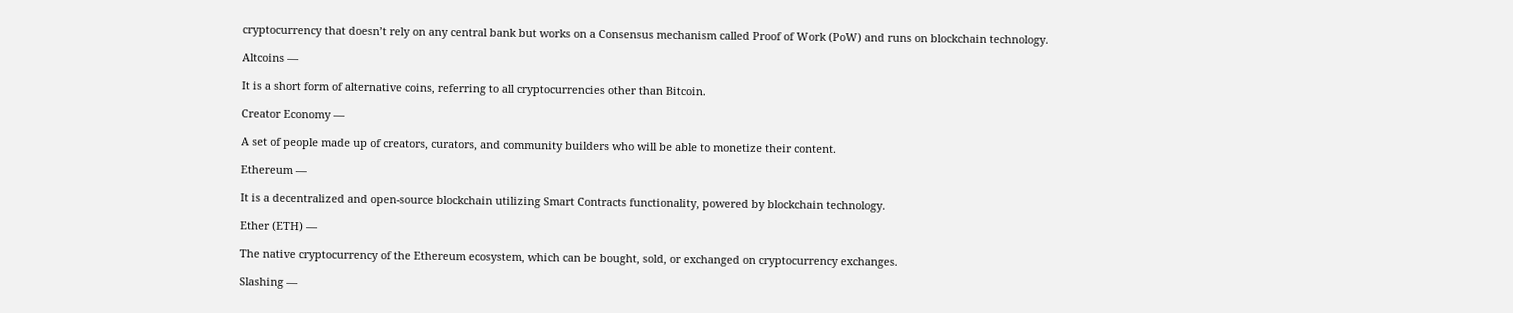cryptocurrency that doesn’t rely on any central bank but works on a Consensus mechanism called Proof of Work (PoW) and runs on blockchain technology.

Altcoins —

It is a short form of alternative coins, referring to all cryptocurrencies other than Bitcoin.

Creator Economy —

A set of people made up of creators, curators, and community builders who will be able to monetize their content.

Ethereum —

It is a decentralized and open-source blockchain utilizing Smart Contracts functionality, powered by blockchain technology.

Ether (ETH) —

The native cryptocurrency of the Ethereum ecosystem, which can be bought, sold, or exchanged on cryptocurrency exchanges.

Slashing —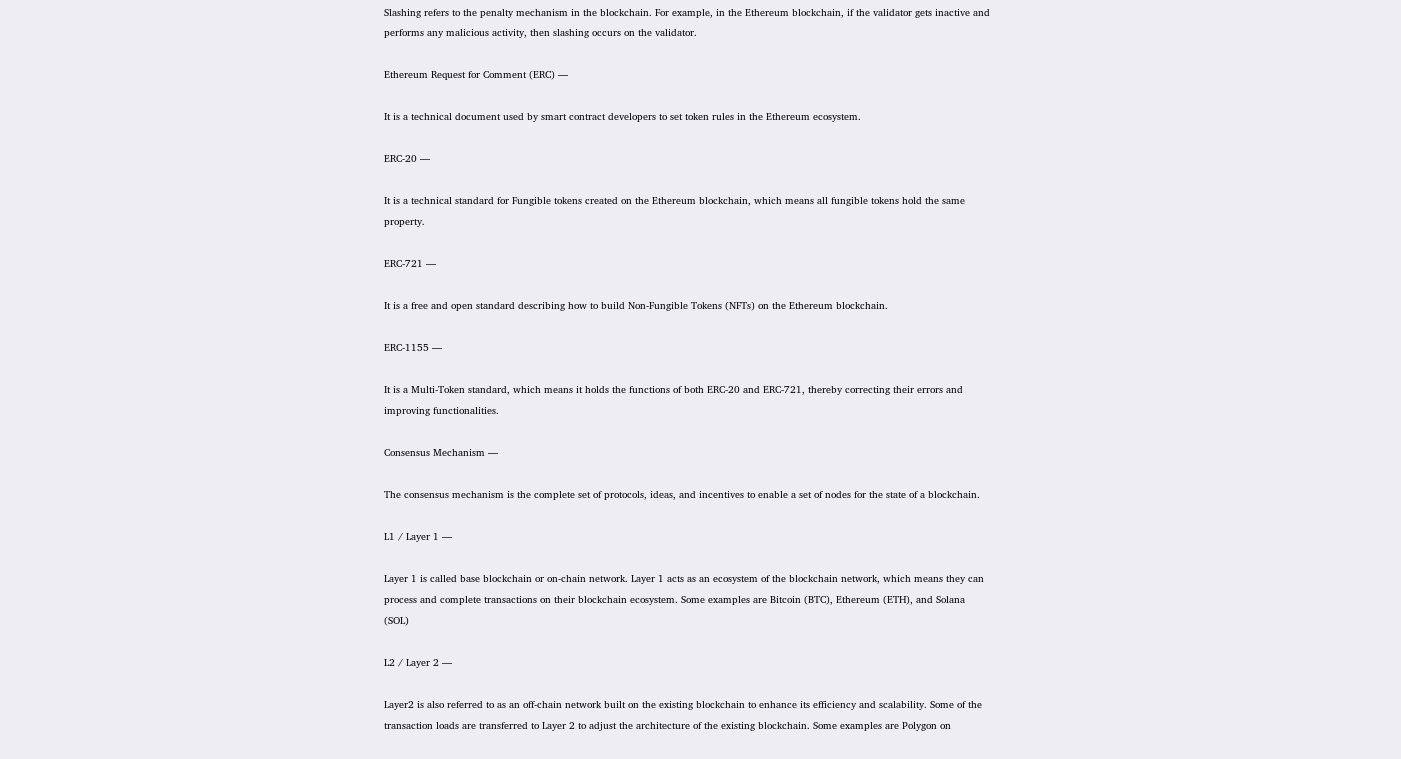Slashing refers to the penalty mechanism in the blockchain. For example, in the Ethereum blockchain, if the validator gets inactive and performs any malicious activity, then slashing occurs on the validator.

Ethereum Request for Comment (ERC) —

It is a technical document used by smart contract developers to set token rules in the Ethereum ecosystem.

ERC-20 —

It is a technical standard for Fungible tokens created on the Ethereum blockchain, which means all fungible tokens hold the same property.

ERC-721 —

It is a free and open standard describing how to build Non-Fungible Tokens (NFTs) on the Ethereum blockchain.

ERC-1155 —

It is a Multi-Token standard, which means it holds the functions of both ERC-20 and ERC-721, thereby correcting their errors and improving functionalities.

Consensus Mechanism —

The consensus mechanism is the complete set of protocols, ideas, and incentives to enable a set of nodes for the state of a blockchain.

L1 / Layer 1 —

Layer 1 is called base blockchain or on-chain network. Layer 1 acts as an ecosystem of the blockchain network, which means they can process and complete transactions on their blockchain ecosystem. Some examples are Bitcoin (BTC), Ethereum (ETH), and Solana (SOL)

L2 / Layer 2 —

Layer2 is also referred to as an off-chain network built on the existing blockchain to enhance its efficiency and scalability. Some of the transaction loads are transferred to Layer 2 to adjust the architecture of the existing blockchain. Some examples are Polygon on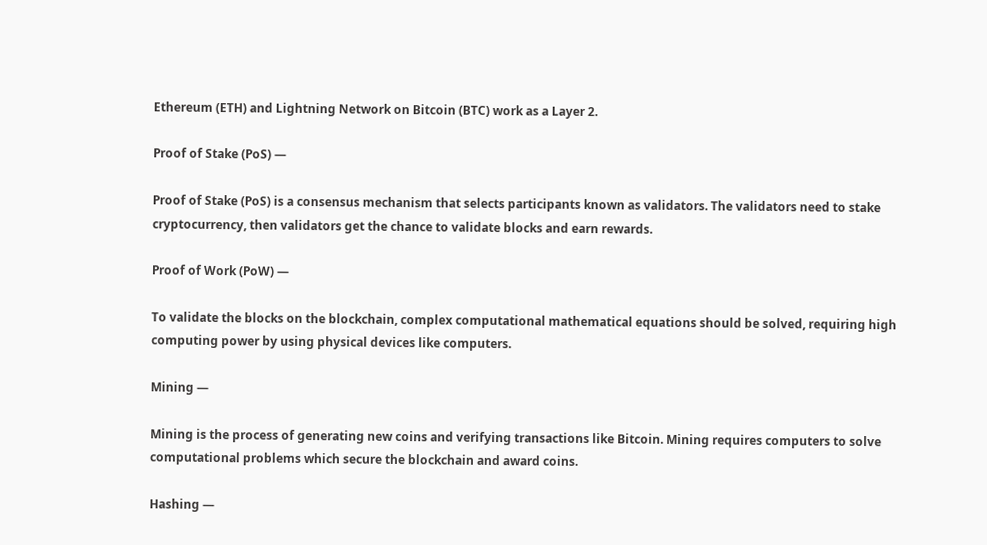Ethereum (ETH) and Lightning Network on Bitcoin (BTC) work as a Layer 2.

Proof of Stake (PoS) —

Proof of Stake (PoS) is a consensus mechanism that selects participants known as validators. The validators need to stake cryptocurrency, then validators get the chance to validate blocks and earn rewards.

Proof of Work (PoW) —

To validate the blocks on the blockchain, complex computational mathematical equations should be solved, requiring high computing power by using physical devices like computers.

Mining —

Mining is the process of generating new coins and verifying transactions like Bitcoin. Mining requires computers to solve computational problems which secure the blockchain and award coins.

Hashing —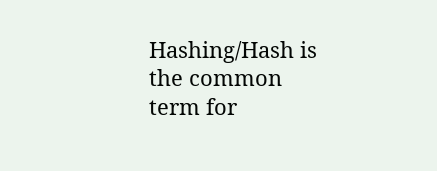Hashing/Hash is the common term for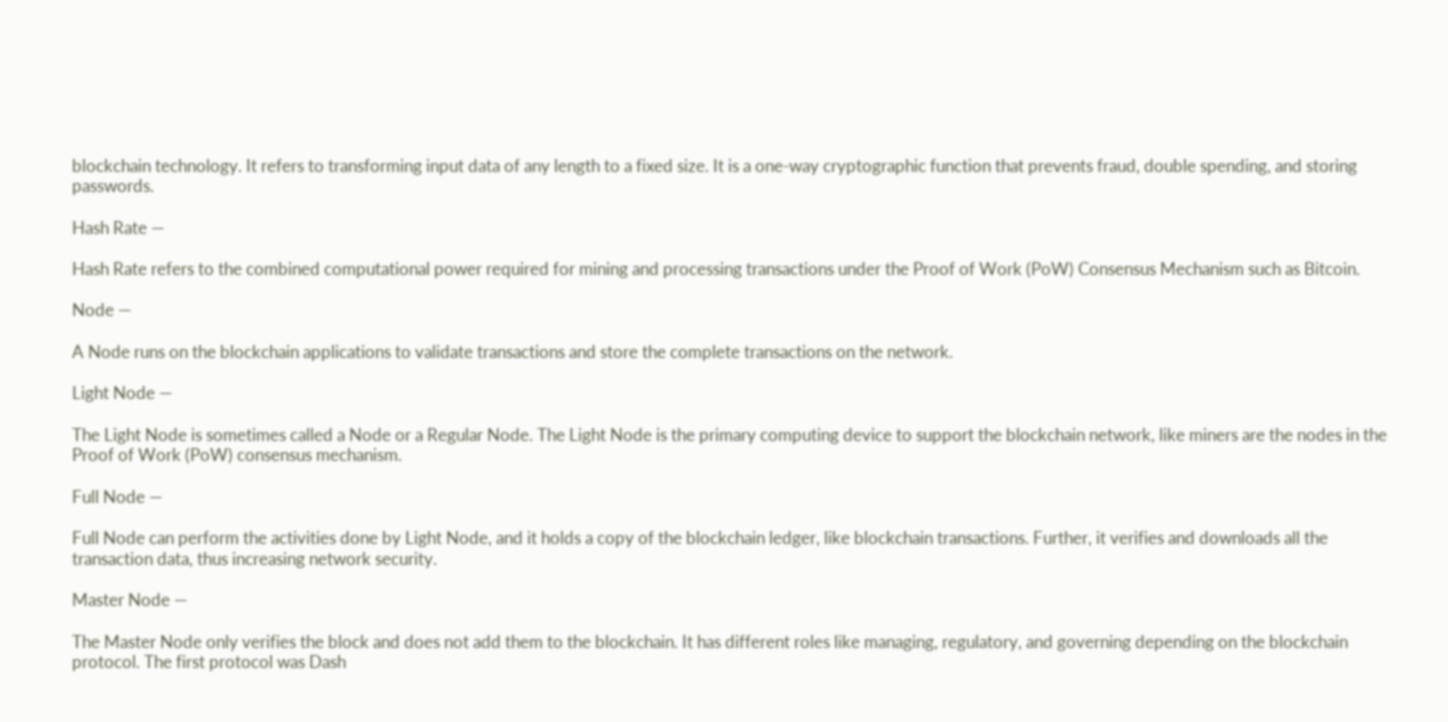blockchain technology. It refers to transforming input data of any length to a fixed size. It is a one-way cryptographic function that prevents fraud, double spending, and storing passwords.

Hash Rate —

Hash Rate refers to the combined computational power required for mining and processing transactions under the Proof of Work (PoW) Consensus Mechanism such as Bitcoin.

Node —

A Node runs on the blockchain applications to validate transactions and store the complete transactions on the network.

Light Node —

The Light Node is sometimes called a Node or a Regular Node. The Light Node is the primary computing device to support the blockchain network, like miners are the nodes in the Proof of Work (PoW) consensus mechanism.

Full Node —

Full Node can perform the activities done by Light Node, and it holds a copy of the blockchain ledger, like blockchain transactions. Further, it verifies and downloads all the transaction data, thus increasing network security.

Master Node —

The Master Node only verifies the block and does not add them to the blockchain. It has different roles like managing, regulatory, and governing depending on the blockchain protocol. The first protocol was Dash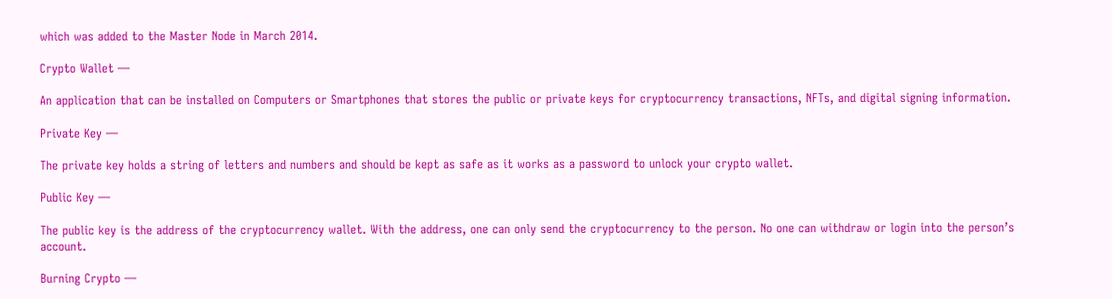which was added to the Master Node in March 2014.

Crypto Wallet —

An application that can be installed on Computers or Smartphones that stores the public or private keys for cryptocurrency transactions, NFTs, and digital signing information.

Private Key —

The private key holds a string of letters and numbers and should be kept as safe as it works as a password to unlock your crypto wallet.

Public Key —

The public key is the address of the cryptocurrency wallet. With the address, one can only send the cryptocurrency to the person. No one can withdraw or login into the person’s account.

Burning Crypto —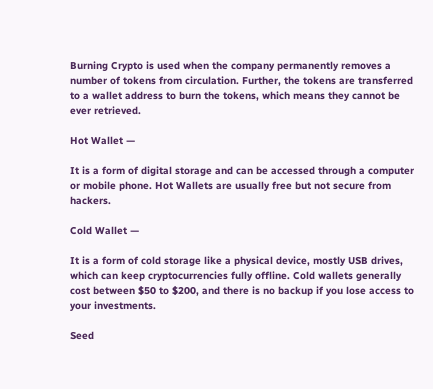Burning Crypto is used when the company permanently removes a number of tokens from circulation. Further, the tokens are transferred to a wallet address to burn the tokens, which means they cannot be ever retrieved.

Hot Wallet —

It is a form of digital storage and can be accessed through a computer or mobile phone. Hot Wallets are usually free but not secure from hackers.

Cold Wallet —

It is a form of cold storage like a physical device, mostly USB drives, which can keep cryptocurrencies fully offline. Cold wallets generally cost between $50 to $200, and there is no backup if you lose access to your investments.

Seed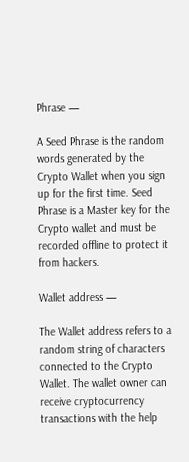Phrase —

A Seed Phrase is the random words generated by the Crypto Wallet when you sign up for the first time. Seed Phrase is a Master key for the Crypto wallet and must be recorded offline to protect it from hackers.

Wallet address —

The Wallet address refers to a random string of characters connected to the Crypto Wallet. The wallet owner can receive cryptocurrency transactions with the help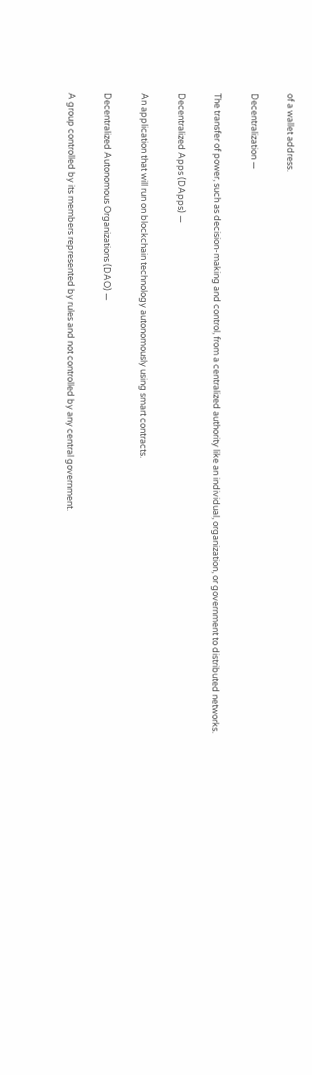of a wallet address.

Decentralization —

The transfer of power, such as decision-making and control, from a centralized authority like an individual, organization, or government to distributed networks.

Decentralized Apps (DApps) —

An application that will run on blockchain technology autonomously using smart contracts.

Decentralized Autonomous Organizations (DAO) —

A group controlled by its members represented by rules and not controlled by any central government.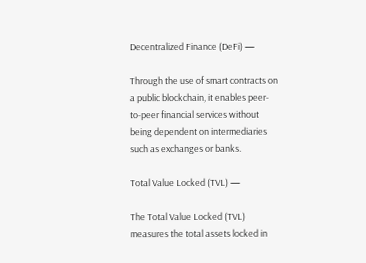Decentralized Finance (DeFi) —

Through the use of smart contracts on a public blockchain, it enables peer-to-peer financial services without being dependent on intermediaries such as exchanges or banks.

Total Value Locked (TVL) —

The Total Value Locked (TVL) measures the total assets locked in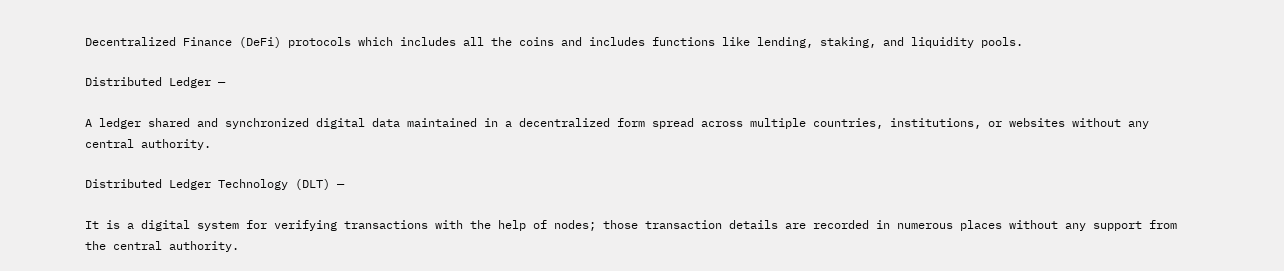Decentralized Finance (DeFi) protocols which includes all the coins and includes functions like lending, staking, and liquidity pools.

Distributed Ledger —

A ledger shared and synchronized digital data maintained in a decentralized form spread across multiple countries, institutions, or websites without any central authority.

Distributed Ledger Technology (DLT) —

It is a digital system for verifying transactions with the help of nodes; those transaction details are recorded in numerous places without any support from the central authority.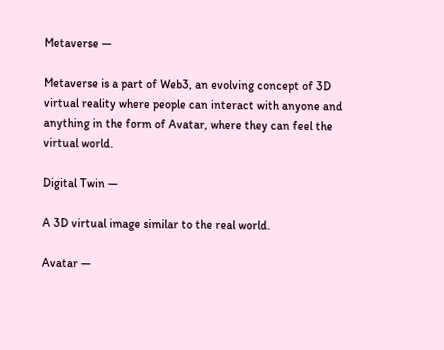Metaverse —

Metaverse is a part of Web3, an evolving concept of 3D virtual reality where people can interact with anyone and anything in the form of Avatar, where they can feel the virtual world.

Digital Twin —

A 3D virtual image similar to the real world.

Avatar —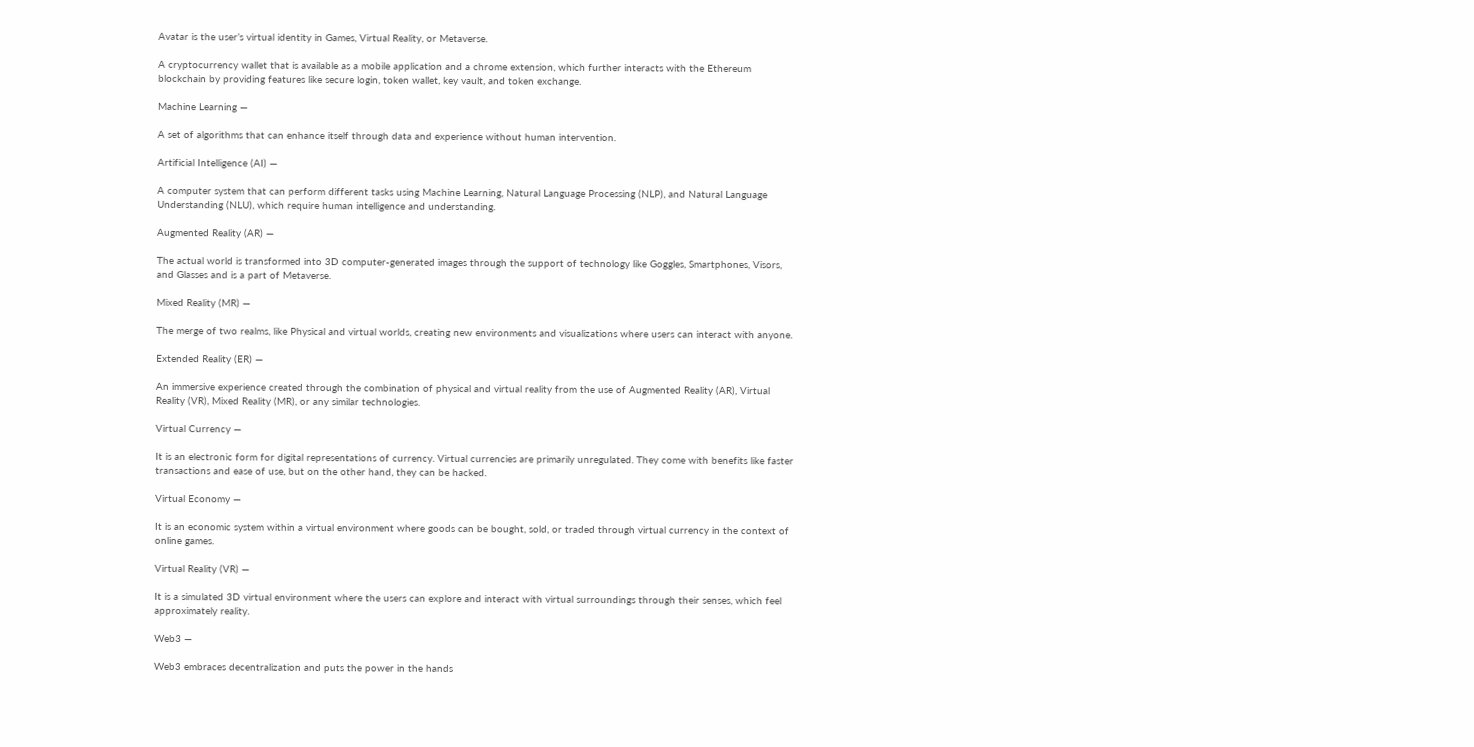Avatar is the user’s virtual identity in Games, Virtual Reality, or Metaverse.

A cryptocurrency wallet that is available as a mobile application and a chrome extension, which further interacts with the Ethereum blockchain by providing features like secure login, token wallet, key vault, and token exchange.

Machine Learning —

A set of algorithms that can enhance itself through data and experience without human intervention.

Artificial Intelligence (AI) —

A computer system that can perform different tasks using Machine Learning, Natural Language Processing (NLP), and Natural Language Understanding (NLU), which require human intelligence and understanding.

Augmented Reality (AR) —

The actual world is transformed into 3D computer-generated images through the support of technology like Goggles, Smartphones, Visors, and Glasses and is a part of Metaverse.

Mixed Reality (MR) —

The merge of two realms, like Physical and virtual worlds, creating new environments and visualizations where users can interact with anyone.

Extended Reality (ER) —

An immersive experience created through the combination of physical and virtual reality from the use of Augmented Reality (AR), Virtual Reality (VR), Mixed Reality (MR), or any similar technologies.

Virtual Currency —

It is an electronic form for digital representations of currency. Virtual currencies are primarily unregulated. They come with benefits like faster transactions and ease of use, but on the other hand, they can be hacked.

Virtual Economy —

It is an economic system within a virtual environment where goods can be bought, sold, or traded through virtual currency in the context of online games.

Virtual Reality (VR) —

It is a simulated 3D virtual environment where the users can explore and interact with virtual surroundings through their senses, which feel approximately reality.

Web3 —

Web3 embraces decentralization and puts the power in the hands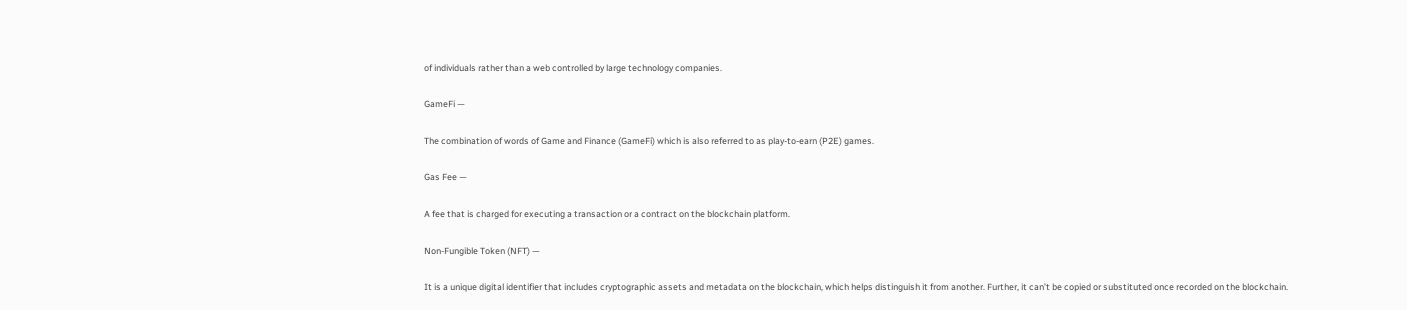of individuals rather than a web controlled by large technology companies.

GameFi —

The combination of words of Game and Finance (GameFi) which is also referred to as play-to-earn (P2E) games.

Gas Fee —

A fee that is charged for executing a transaction or a contract on the blockchain platform.

Non-Fungible Token (NFT) —

It is a unique digital identifier that includes cryptographic assets and metadata on the blockchain, which helps distinguish it from another. Further, it can’t be copied or substituted once recorded on the blockchain.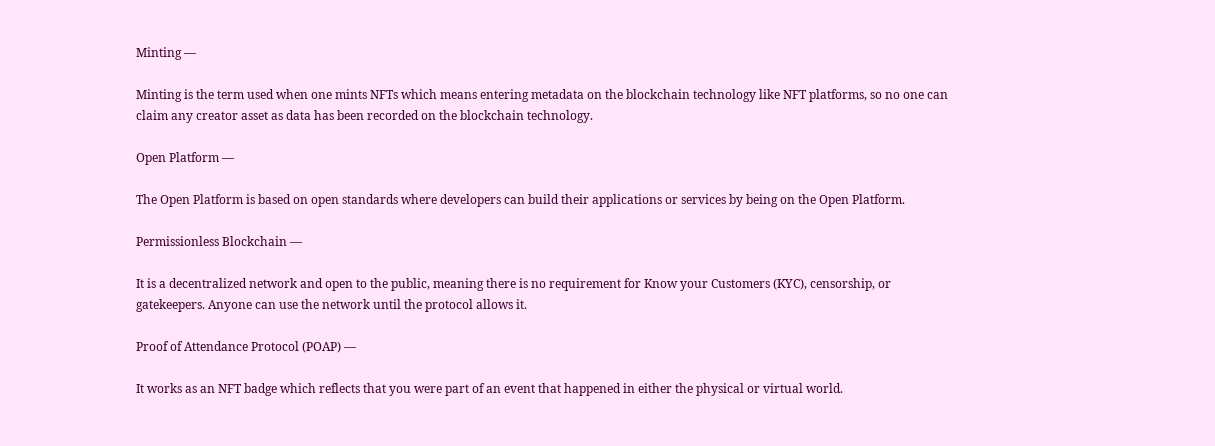Minting —

Minting is the term used when one mints NFTs which means entering metadata on the blockchain technology like NFT platforms, so no one can claim any creator asset as data has been recorded on the blockchain technology.

Open Platform —

The Open Platform is based on open standards where developers can build their applications or services by being on the Open Platform.

Permissionless Blockchain —

It is a decentralized network and open to the public, meaning there is no requirement for Know your Customers (KYC), censorship, or gatekeepers. Anyone can use the network until the protocol allows it.

Proof of Attendance Protocol (POAP) —

It works as an NFT badge which reflects that you were part of an event that happened in either the physical or virtual world.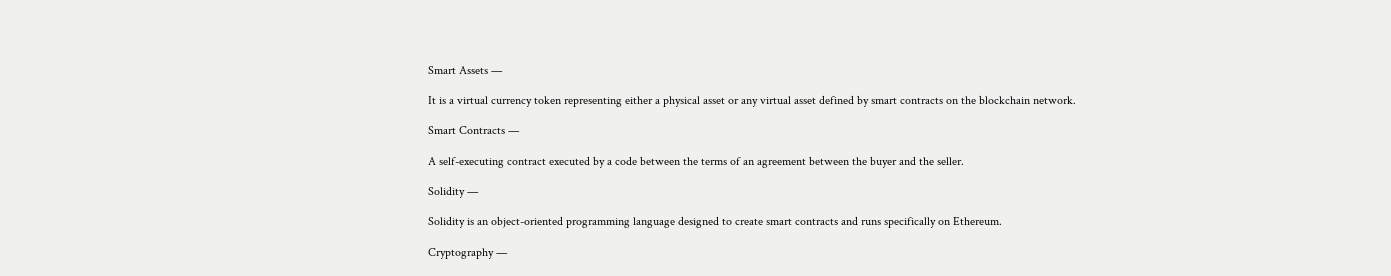Smart Assets —

It is a virtual currency token representing either a physical asset or any virtual asset defined by smart contracts on the blockchain network.

Smart Contracts —

A self-executing contract executed by a code between the terms of an agreement between the buyer and the seller.

Solidity —

Solidity is an object-oriented programming language designed to create smart contracts and runs specifically on Ethereum.

Cryptography —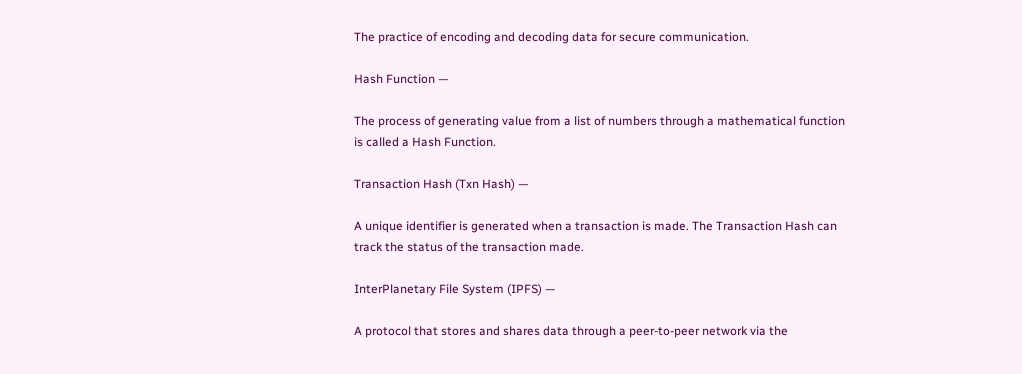The practice of encoding and decoding data for secure communication.

Hash Function —

The process of generating value from a list of numbers through a mathematical function is called a Hash Function.

Transaction Hash (Txn Hash) —

A unique identifier is generated when a transaction is made. The Transaction Hash can track the status of the transaction made.

InterPlanetary File System (IPFS) —

A protocol that stores and shares data through a peer-to-peer network via the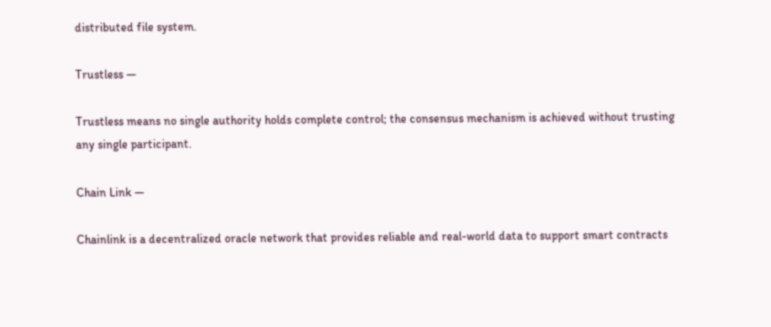distributed file system.

Trustless —

Trustless means no single authority holds complete control; the consensus mechanism is achieved without trusting any single participant.

Chain Link —

Chainlink is a decentralized oracle network that provides reliable and real-world data to support smart contracts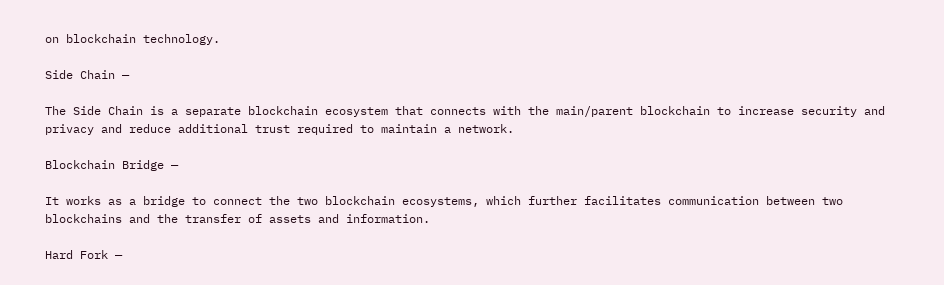on blockchain technology.

Side Chain —

The Side Chain is a separate blockchain ecosystem that connects with the main/parent blockchain to increase security and privacy and reduce additional trust required to maintain a network.

Blockchain Bridge —

It works as a bridge to connect the two blockchain ecosystems, which further facilitates communication between two blockchains and the transfer of assets and information.

Hard Fork —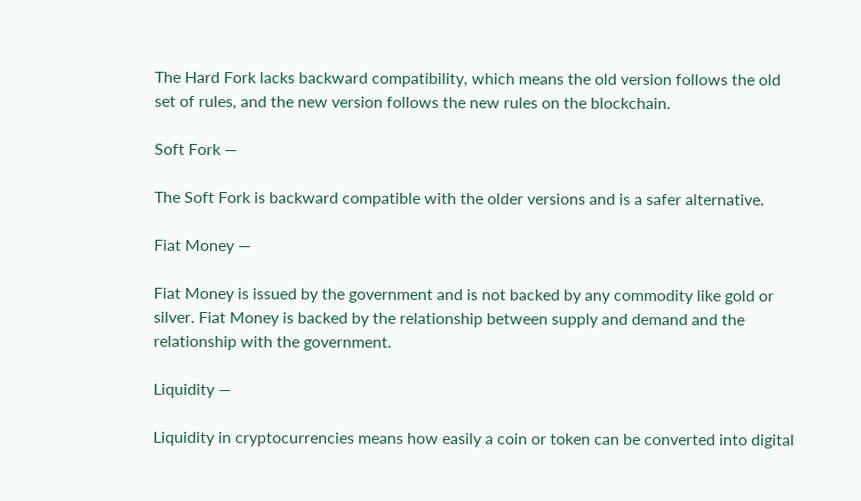The Hard Fork lacks backward compatibility, which means the old version follows the old set of rules, and the new version follows the new rules on the blockchain.

Soft Fork —

The Soft Fork is backward compatible with the older versions and is a safer alternative.

Fiat Money —

Fiat Money is issued by the government and is not backed by any commodity like gold or silver. Fiat Money is backed by the relationship between supply and demand and the relationship with the government.

Liquidity —

Liquidity in cryptocurrencies means how easily a coin or token can be converted into digital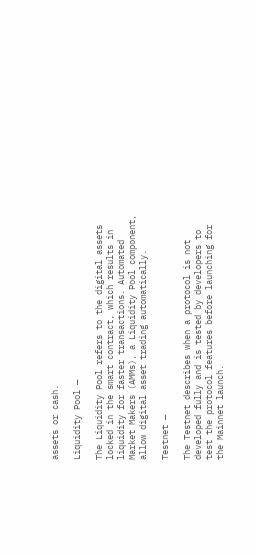assets or cash.

Liquidity Pool —

The Liquidity Pool refers to the digital assets locked in the smart contract, which results in liquidity for faster transactions. Automated Market Makers (AMMs), a Liquidity Pool component, allow digital asset trading automatically.

Testnet —

The Testnet describes when a protocol is not developed fully and is tested by developers to test the protocol features before launching for the Mainnet launch.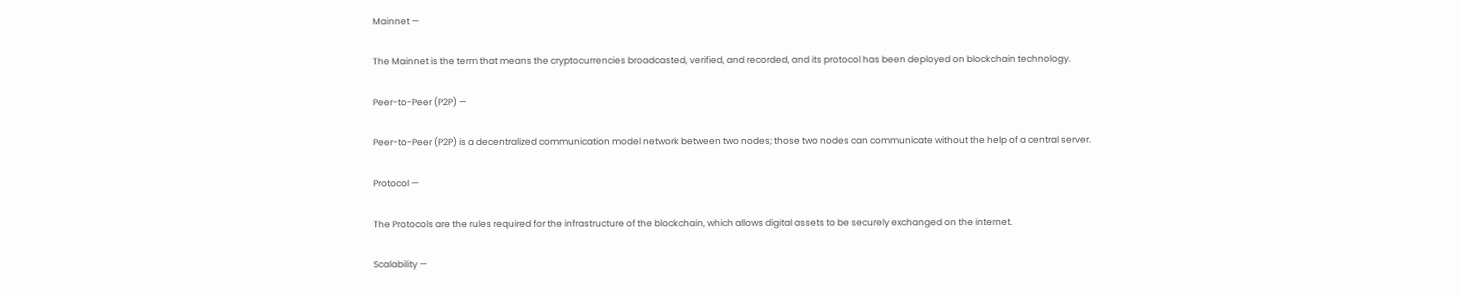Mainnet —

The Mainnet is the term that means the cryptocurrencies broadcasted, verified, and recorded, and its protocol has been deployed on blockchain technology.

Peer-to-Peer (P2P) —

Peer-to-Peer (P2P) is a decentralized communication model network between two nodes; those two nodes can communicate without the help of a central server.

Protocol —

The Protocols are the rules required for the infrastructure of the blockchain, which allows digital assets to be securely exchanged on the internet.

Scalability —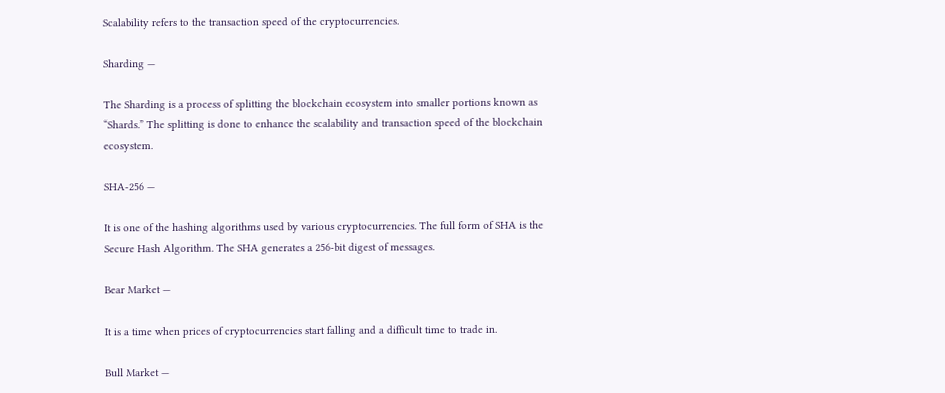Scalability refers to the transaction speed of the cryptocurrencies.

Sharding —

The Sharding is a process of splitting the blockchain ecosystem into smaller portions known as “Shards.” The splitting is done to enhance the scalability and transaction speed of the blockchain ecosystem.

SHA-256 —

It is one of the hashing algorithms used by various cryptocurrencies. The full form of SHA is the Secure Hash Algorithm. The SHA generates a 256-bit digest of messages.

Bear Market —

It is a time when prices of cryptocurrencies start falling and a difficult time to trade in.

Bull Market —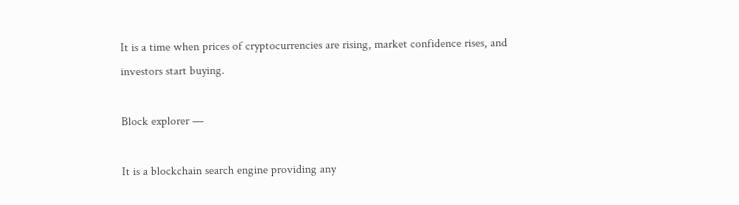It is a time when prices of cryptocurrencies are rising, market confidence rises, and investors start buying.

Block explorer —

It is a blockchain search engine providing any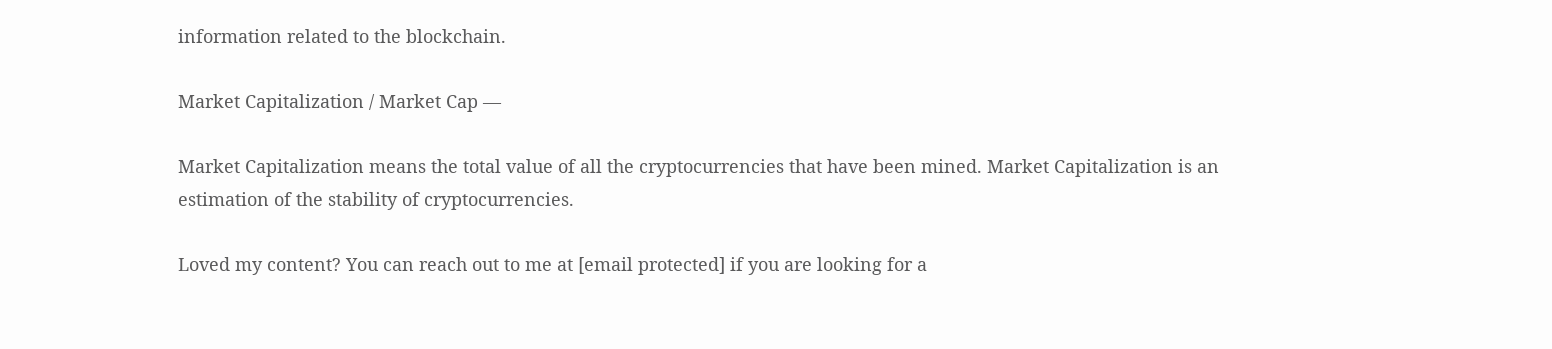information related to the blockchain.

Market Capitalization / Market Cap —

Market Capitalization means the total value of all the cryptocurrencies that have been mined. Market Capitalization is an estimation of the stability of cryptocurrencies.

Loved my content? You can reach out to me at [email protected] if you are looking for a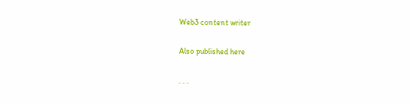Web3 content writer

Also published here

. . .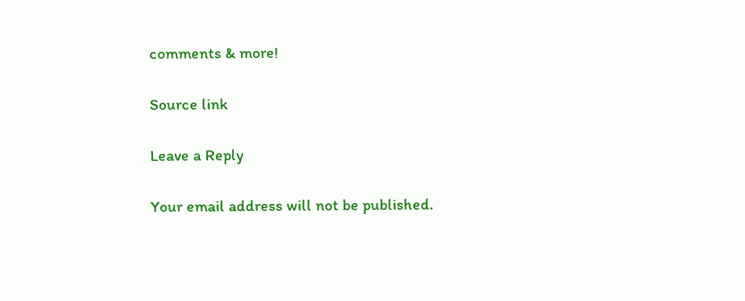comments & more!

Source link

Leave a Reply

Your email address will not be published.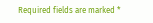Required fields are marked *